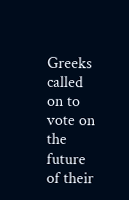Greeks called on to vote on the future of their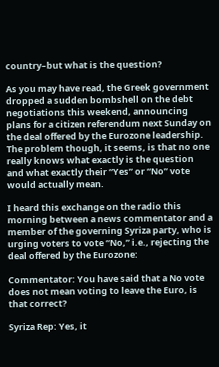country–but what is the question?

As you may have read, the Greek government dropped a sudden bombshell on the debt negotiations this weekend, announcing plans for a citizen referendum next Sunday on the deal offered by the Eurozone leadership. The problem though, it seems, is that no one really knows what exactly is the question and what exactly their “Yes” or “No” vote would actually mean.

I heard this exchange on the radio this morning between a news commentator and a member of the governing Syriza party, who is urging voters to vote “No,” i.e., rejecting the deal offered by the Eurozone:

Commentator: You have said that a No vote does not mean voting to leave the Euro, is that correct?

Syriza Rep: Yes, it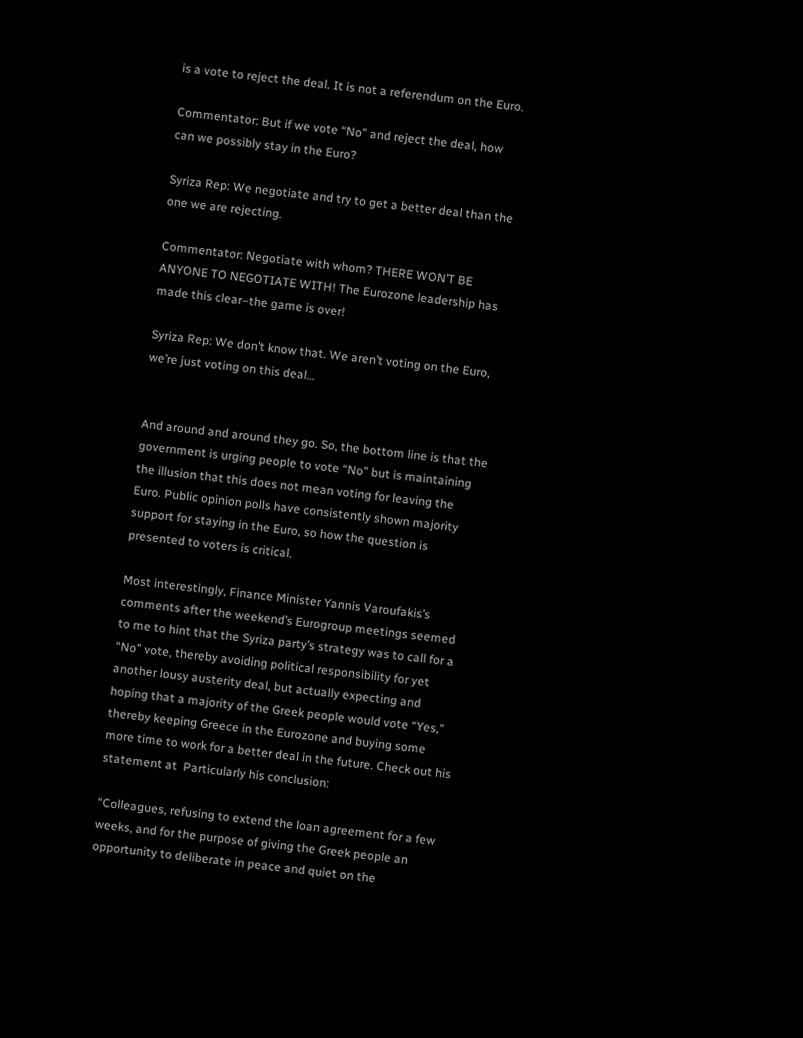is a vote to reject the deal. It is not a referendum on the Euro.

Commentator: But if we vote “No” and reject the deal, how can we possibly stay in the Euro?

Syriza Rep: We negotiate and try to get a better deal than the one we are rejecting.

Commentator: Negotiate with whom? THERE WON’T BE ANYONE TO NEGOTIATE WITH! The Eurozone leadership has made this clear–the game is over!

Syriza Rep: We don’t know that. We aren’t voting on the Euro, we’re just voting on this deal…


And around and around they go. So, the bottom line is that the government is urging people to vote “No” but is maintaining the illusion that this does not mean voting for leaving the Euro. Public opinion polls have consistently shown majority support for staying in the Euro, so how the question is presented to voters is critical.

Most interestingly, Finance Minister Yannis Varoufakis’s comments after the weekend’s Eurogroup meetings seemed to me to hint that the Syriza party’s strategy was to call for a “No” vote, thereby avoiding political responsibility for yet another lousy austerity deal, but actually expecting and hoping that a majority of the Greek people would vote “Yes,” thereby keeping Greece in the Eurozone and buying some more time to work for a better deal in the future. Check out his statement at  Particularly his conclusion:

“Colleagues, refusing to extend the loan agreement for a few weeks, and for the purpose of giving the Greek people an opportunity to deliberate in peace and quiet on the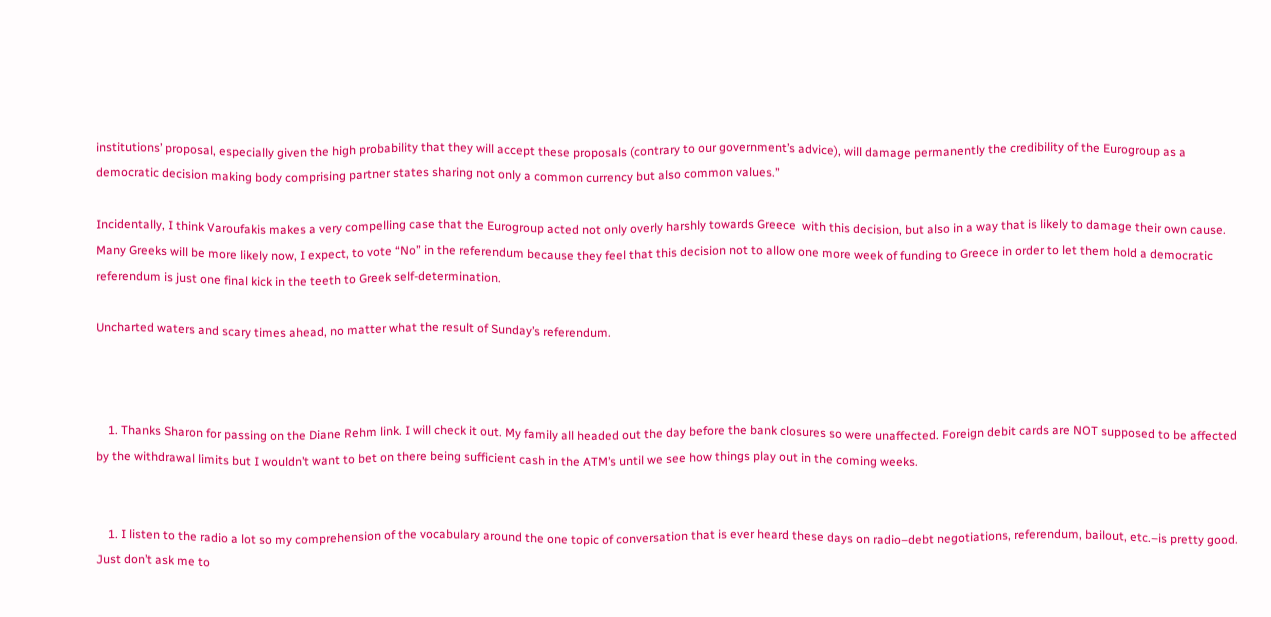institutions’ proposal, especially given the high probability that they will accept these proposals (contrary to our government’s advice), will damage permanently the credibility of the Eurogroup as a democratic decision making body comprising partner states sharing not only a common currency but also common values.”

Incidentally, I think Varoufakis makes a very compelling case that the Eurogroup acted not only overly harshly towards Greece  with this decision, but also in a way that is likely to damage their own cause. Many Greeks will be more likely now, I expect, to vote “No” in the referendum because they feel that this decision not to allow one more week of funding to Greece in order to let them hold a democratic referendum is just one final kick in the teeth to Greek self-determination.

Uncharted waters and scary times ahead, no matter what the result of Sunday’s referendum.



    1. Thanks Sharon for passing on the Diane Rehm link. I will check it out. My family all headed out the day before the bank closures so were unaffected. Foreign debit cards are NOT supposed to be affected by the withdrawal limits but I wouldn’t want to bet on there being sufficient cash in the ATM’s until we see how things play out in the coming weeks.


    1. I listen to the radio a lot so my comprehension of the vocabulary around the one topic of conversation that is ever heard these days on radio–debt negotiations, referendum, bailout, etc.–is pretty good. Just don’t ask me to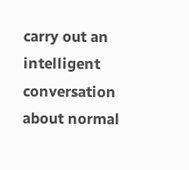carry out an intelligent conversation about normal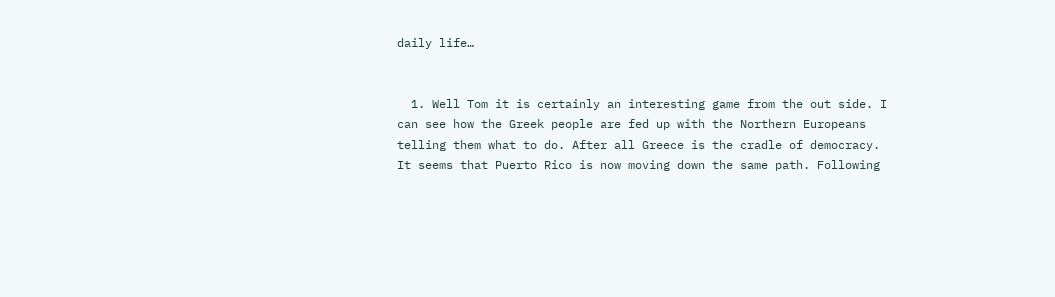daily life…


  1. Well Tom it is certainly an interesting game from the out side. I can see how the Greek people are fed up with the Northern Europeans telling them what to do. After all Greece is the cradle of democracy. It seems that Puerto Rico is now moving down the same path. Following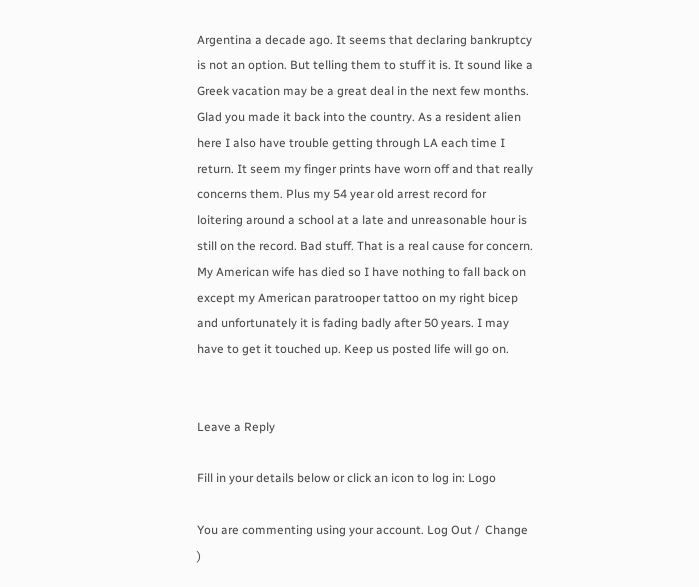Argentina a decade ago. It seems that declaring bankruptcy is not an option. But telling them to stuff it is. It sound like a Greek vacation may be a great deal in the next few months. Glad you made it back into the country. As a resident alien here I also have trouble getting through LA each time I return. It seem my finger prints have worn off and that really concerns them. Plus my 54 year old arrest record for loitering around a school at a late and unreasonable hour is still on the record. Bad stuff. That is a real cause for concern. My American wife has died so I have nothing to fall back on except my American paratrooper tattoo on my right bicep and unfortunately it is fading badly after 50 years. I may have to get it touched up. Keep us posted life will go on.


Leave a Reply

Fill in your details below or click an icon to log in: Logo

You are commenting using your account. Log Out /  Change )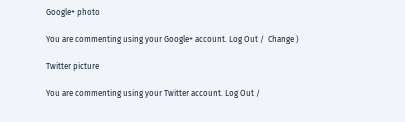Google+ photo

You are commenting using your Google+ account. Log Out /  Change )

Twitter picture

You are commenting using your Twitter account. Log Out /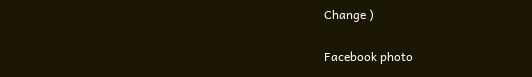Change )

Facebook photo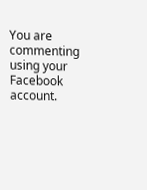You are commenting using your Facebook account.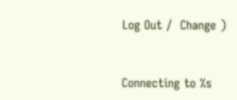Log Out /  Change )


Connecting to %s